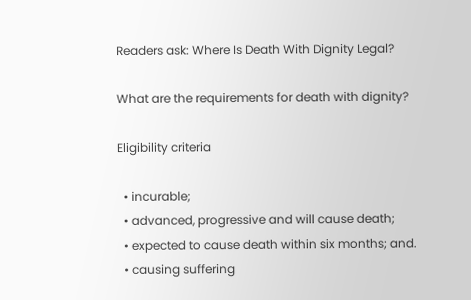Readers ask: Where Is Death With Dignity Legal?

What are the requirements for death with dignity?

Eligibility criteria

  • incurable;
  • advanced, progressive and will cause death;
  • expected to cause death within six months; and.
  • causing suffering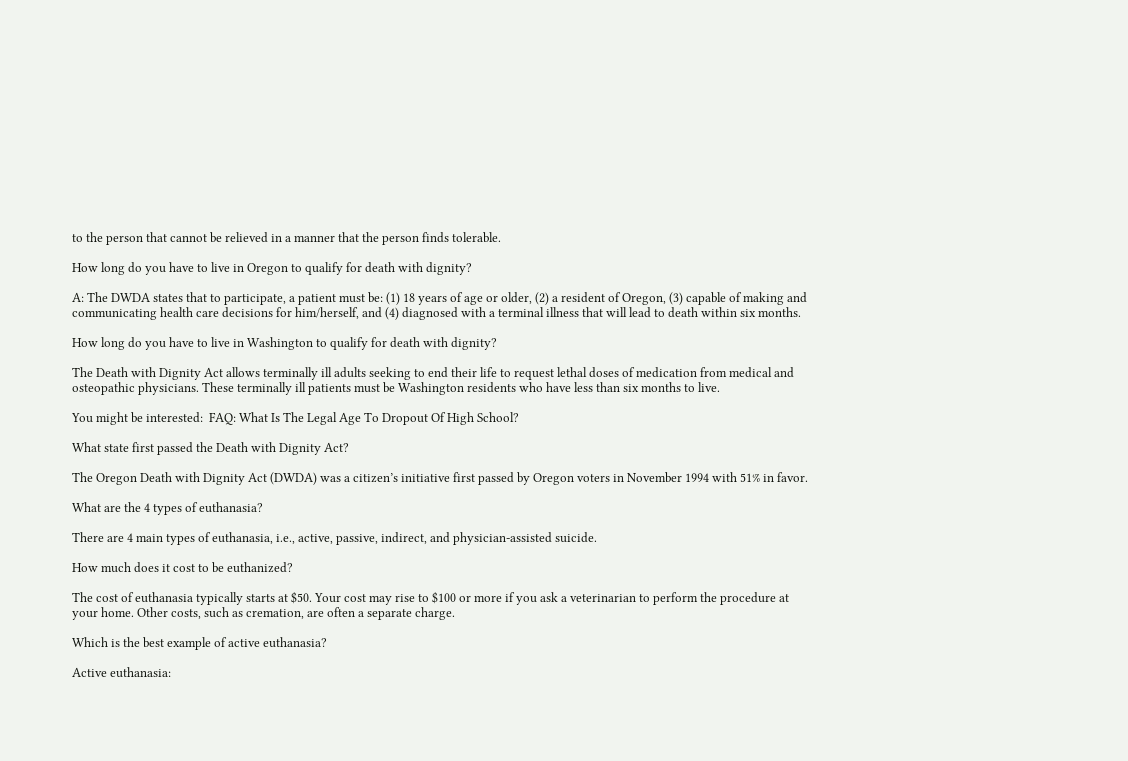to the person that cannot be relieved in a manner that the person finds tolerable.

How long do you have to live in Oregon to qualify for death with dignity?

A: The DWDA states that to participate, a patient must be: (1) 18 years of age or older, (2) a resident of Oregon, (3) capable of making and communicating health care decisions for him/herself, and (4) diagnosed with a terminal illness that will lead to death within six months.

How long do you have to live in Washington to qualify for death with dignity?

The Death with Dignity Act allows terminally ill adults seeking to end their life to request lethal doses of medication from medical and osteopathic physicians. These terminally ill patients must be Washington residents who have less than six months to live.

You might be interested:  FAQ: What Is The Legal Age To Dropout Of High School?

What state first passed the Death with Dignity Act?

The Oregon Death with Dignity Act (DWDA) was a citizen’s initiative first passed by Oregon voters in November 1994 with 51% in favor.

What are the 4 types of euthanasia?

There are 4 main types of euthanasia, i.e., active, passive, indirect, and physician-assisted suicide.

How much does it cost to be euthanized?

The cost of euthanasia typically starts at $50. Your cost may rise to $100 or more if you ask a veterinarian to perform the procedure at your home. Other costs, such as cremation, are often a separate charge.

Which is the best example of active euthanasia?

Active euthanasia: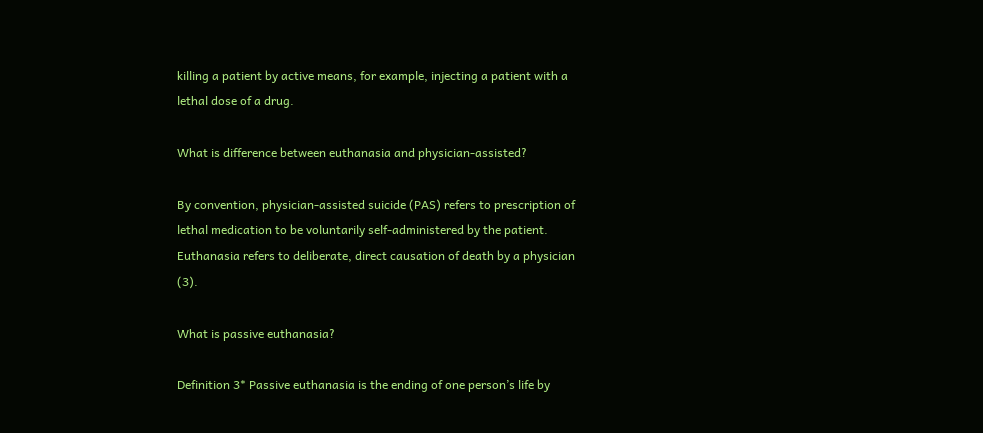killing a patient by active means, for example, injecting a patient with a lethal dose of a drug.

What is difference between euthanasia and physician-assisted?

By convention, physician-assisted suicide (PAS) refers to prescription of lethal medication to be voluntarily self-administered by the patient. Euthanasia refers to deliberate, direct causation of death by a physician (3).

What is passive euthanasia?

Definition 3* Passive euthanasia is the ending of one person’s life by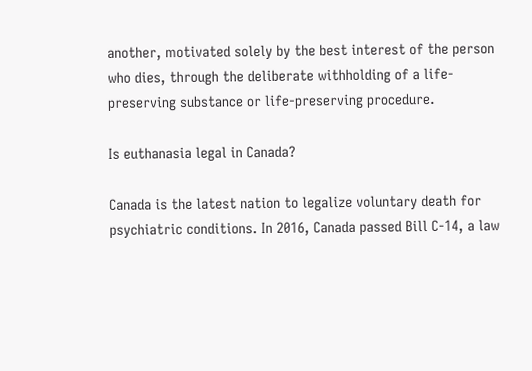another, motivated solely by the best interest of the person who dies, through the deliberate withholding of a life-preserving substance or life-preserving procedure.

Is euthanasia legal in Canada?

Canada is the latest nation to legalize voluntary death for psychiatric conditions. In 2016, Canada passed Bill C-14, a law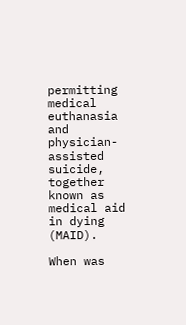permitting medical euthanasia and physician-assisted suicide, together known as medical aid in dying (MAID).

When was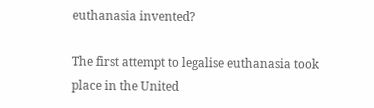euthanasia invented?

The first attempt to legalise euthanasia took place in the United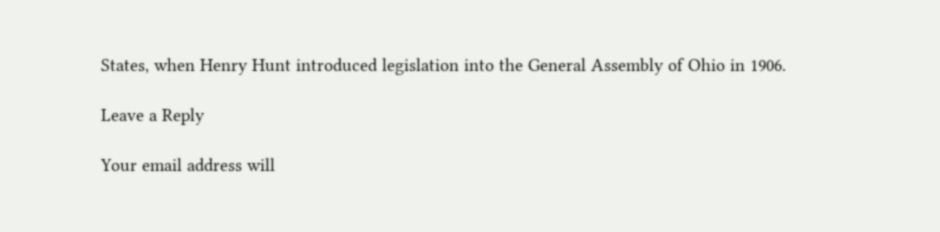States, when Henry Hunt introduced legislation into the General Assembly of Ohio in 1906.

Leave a Reply

Your email address will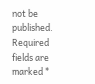not be published. Required fields are marked *